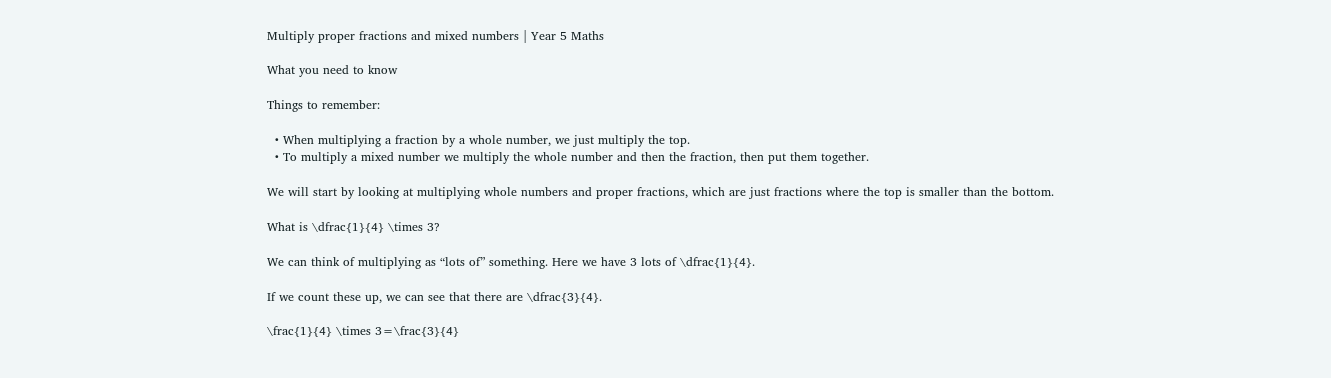Multiply proper fractions and mixed numbers | Year 5 Maths

What you need to know

Things to remember:

  • When multiplying a fraction by a whole number, we just multiply the top.
  • To multiply a mixed number we multiply the whole number and then the fraction, then put them together.

We will start by looking at multiplying whole numbers and proper fractions, which are just fractions where the top is smaller than the bottom.

What is \dfrac{1}{4} \times 3?

We can think of multiplying as “lots of” something. Here we have 3 lots of \dfrac{1}{4}.

If we count these up, we can see that there are \dfrac{3}{4}.

\frac{1}{4} \times 3=\frac{3}{4}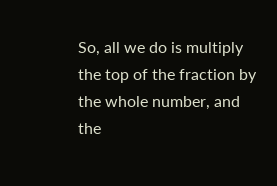So, all we do is multiply the top of the fraction by the whole number, and the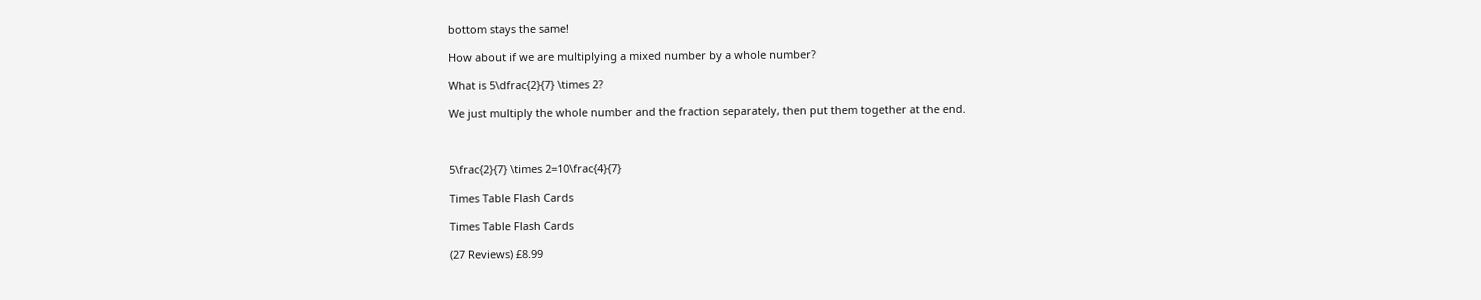bottom stays the same!

How about if we are multiplying a mixed number by a whole number?

What is 5\dfrac{2}{7} \times 2?

We just multiply the whole number and the fraction separately, then put them together at the end.



5\frac{2}{7} \times 2=10\frac{4}{7}

Times Table Flash Cards

Times Table Flash Cards

(27 Reviews) £8.99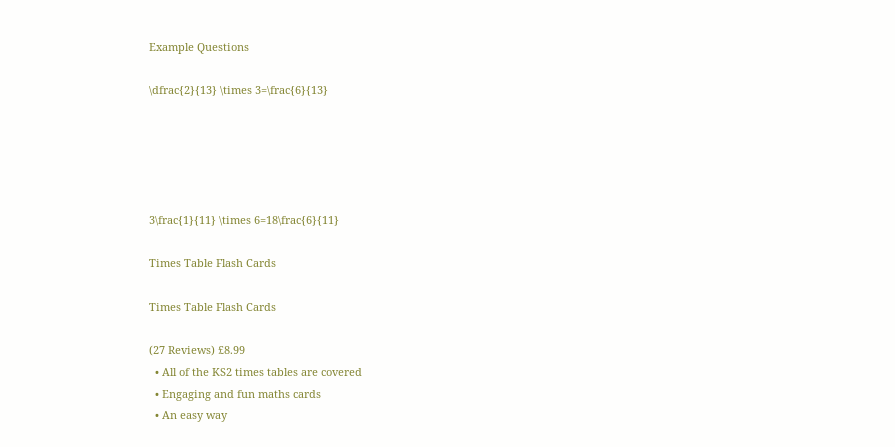Example Questions

\dfrac{2}{13} \times 3=\frac{6}{13}





3\frac{1}{11} \times 6=18\frac{6}{11}

Times Table Flash Cards

Times Table Flash Cards

(27 Reviews) £8.99
  • All of the KS2 times tables are covered
  • Engaging and fun maths cards
  • An easy way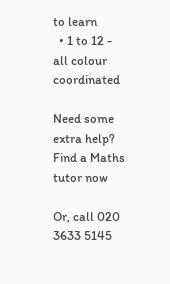to learn
  • 1 to 12 - all colour coordinated

Need some extra help? Find a Maths tutor now

Or, call 020 3633 5145